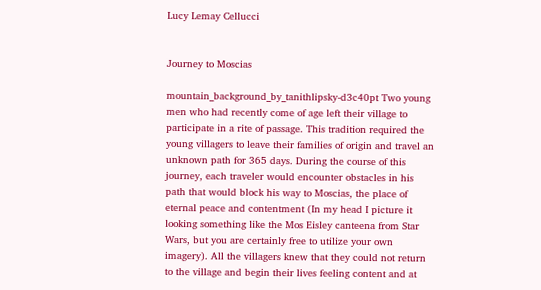Lucy Lemay Cellucci


Journey to Moscias

mountain_background_by_tanithlipsky-d3c40pt Two young men who had recently come of age left their village to participate in a rite of passage. This tradition required the young villagers to leave their families of origin and travel an unknown path for 365 days. During the course of this journey, each traveler would encounter obstacles in his path that would block his way to Moscias, the place of eternal peace and contentment (In my head I picture it looking something like the Mos Eisley canteena from Star Wars, but you are certainly free to utilize your own imagery). All the villagers knew that they could not return to the village and begin their lives feeling content and at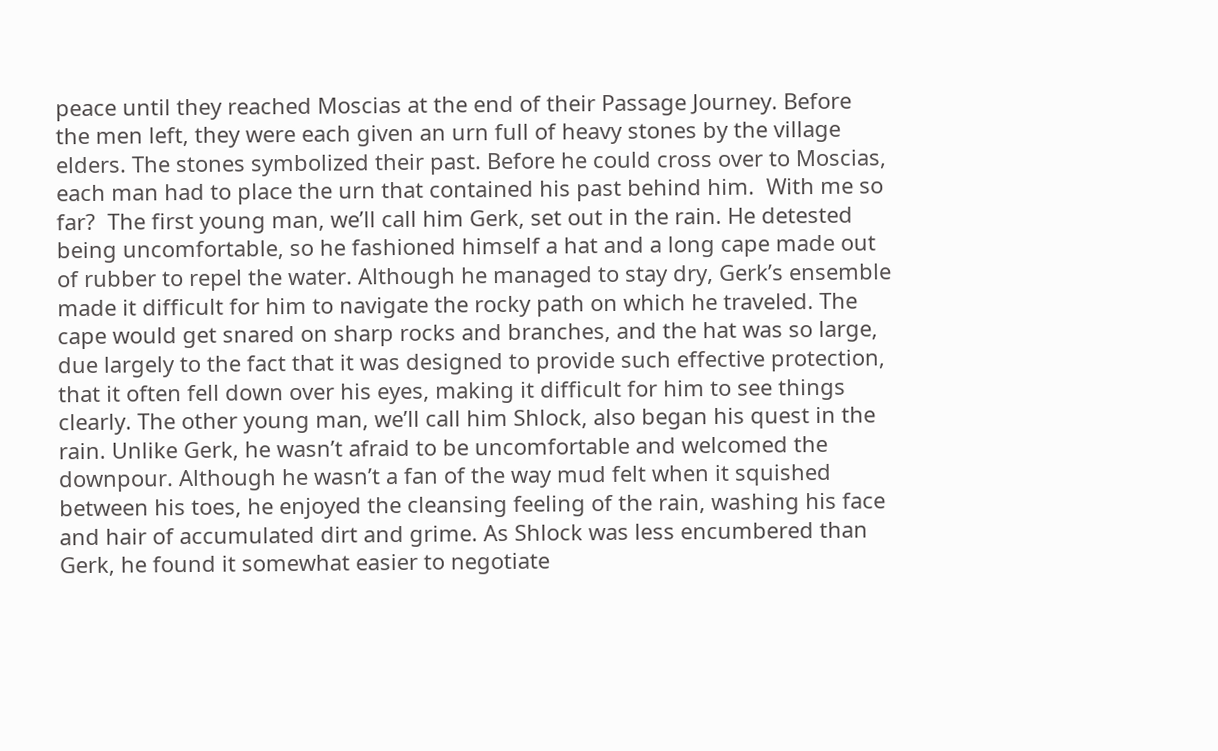peace until they reached Moscias at the end of their Passage Journey. Before the men left, they were each given an urn full of heavy stones by the village elders. The stones symbolized their past. Before he could cross over to Moscias, each man had to place the urn that contained his past behind him.  With me so far?  The first young man, we’ll call him Gerk, set out in the rain. He detested being uncomfortable, so he fashioned himself a hat and a long cape made out of rubber to repel the water. Although he managed to stay dry, Gerk’s ensemble made it difficult for him to navigate the rocky path on which he traveled. The cape would get snared on sharp rocks and branches, and the hat was so large, due largely to the fact that it was designed to provide such effective protection, that it often fell down over his eyes, making it difficult for him to see things clearly. The other young man, we’ll call him Shlock, also began his quest in the rain. Unlike Gerk, he wasn’t afraid to be uncomfortable and welcomed the downpour. Although he wasn’t a fan of the way mud felt when it squished between his toes, he enjoyed the cleansing feeling of the rain, washing his face and hair of accumulated dirt and grime. As Shlock was less encumbered than Gerk, he found it somewhat easier to negotiate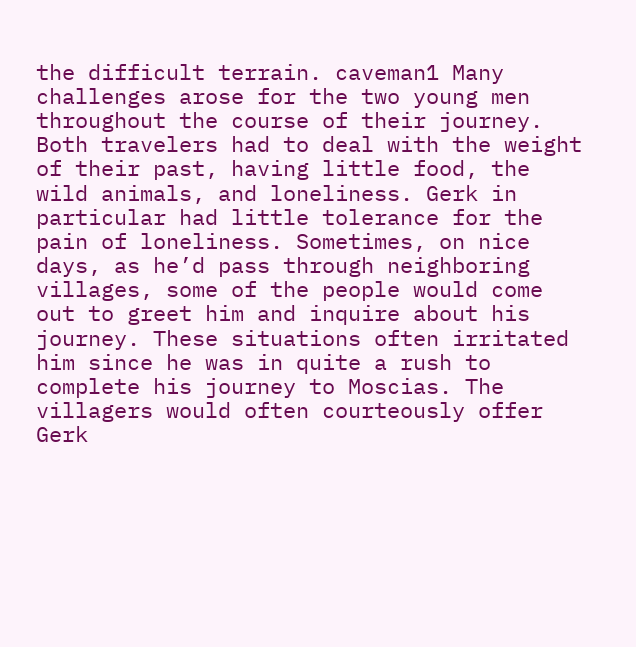the difficult terrain. caveman1 Many challenges arose for the two young men throughout the course of their journey. Both travelers had to deal with the weight of their past, having little food, the wild animals, and loneliness. Gerk in particular had little tolerance for the pain of loneliness. Sometimes, on nice days, as he’d pass through neighboring villages, some of the people would come out to greet him and inquire about his journey. These situations often irritated him since he was in quite a rush to complete his journey to Moscias. The villagers would often courteously offer Gerk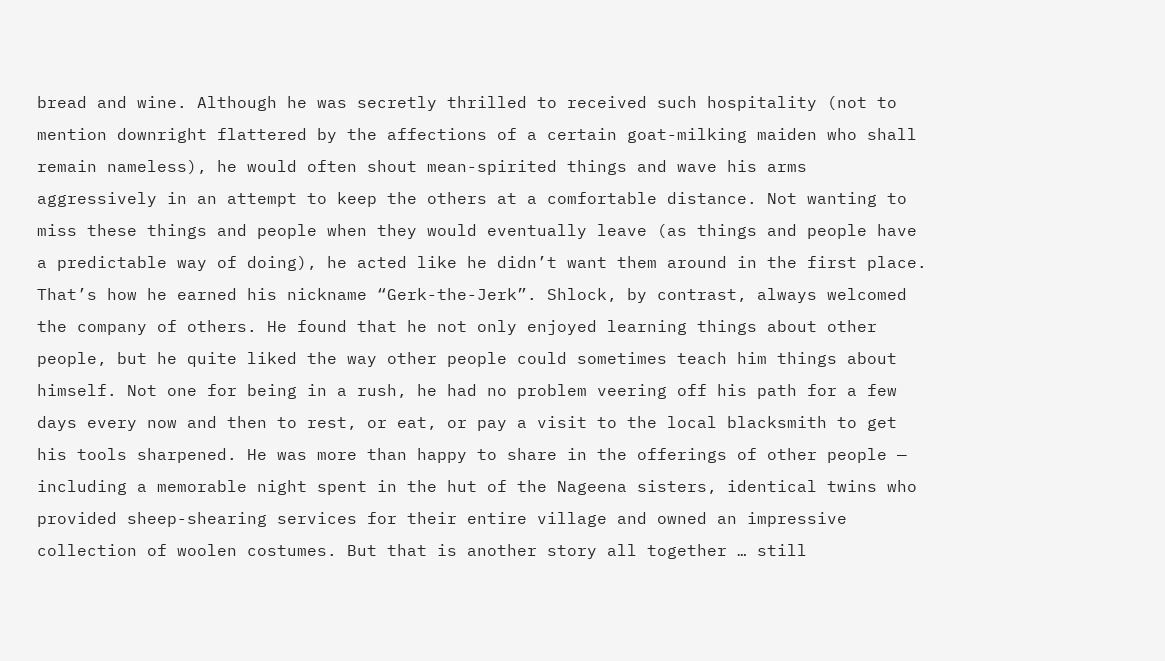bread and wine. Although he was secretly thrilled to received such hospitality (not to mention downright flattered by the affections of a certain goat-milking maiden who shall remain nameless), he would often shout mean-spirited things and wave his arms aggressively in an attempt to keep the others at a comfortable distance. Not wanting to miss these things and people when they would eventually leave (as things and people have a predictable way of doing), he acted like he didn’t want them around in the first place. That’s how he earned his nickname “Gerk-the-Jerk”. Shlock, by contrast, always welcomed the company of others. He found that he not only enjoyed learning things about other people, but he quite liked the way other people could sometimes teach him things about himself. Not one for being in a rush, he had no problem veering off his path for a few days every now and then to rest, or eat, or pay a visit to the local blacksmith to get his tools sharpened. He was more than happy to share in the offerings of other people — including a memorable night spent in the hut of the Nageena sisters, identical twins who provided sheep-shearing services for their entire village and owned an impressive collection of woolen costumes. But that is another story all together … still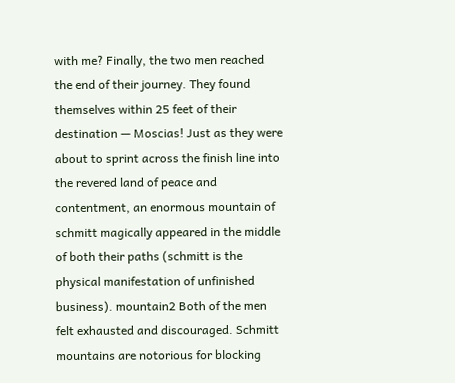with me? Finally, the two men reached the end of their journey. They found themselves within 25 feet of their destination — Moscias! Just as they were about to sprint across the finish line into the revered land of peace and contentment, an enormous mountain of schmitt magically appeared in the middle of both their paths (schmitt is the physical manifestation of unfinished business). mountain2 Both of the men felt exhausted and discouraged. Schmitt mountains are notorious for blocking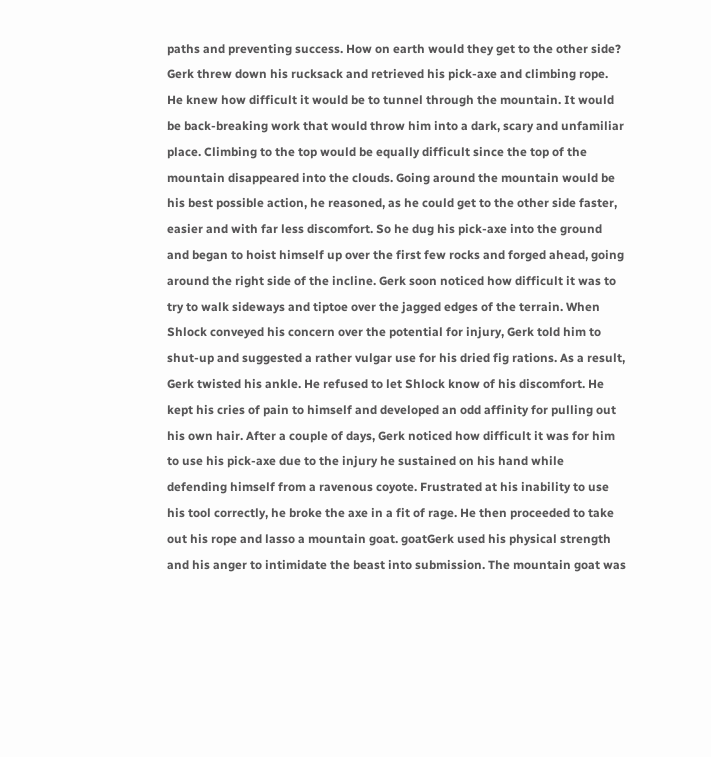paths and preventing success. How on earth would they get to the other side? Gerk threw down his rucksack and retrieved his pick-axe and climbing rope. He knew how difficult it would be to tunnel through the mountain. It would be back-breaking work that would throw him into a dark, scary and unfamiliar place. Climbing to the top would be equally difficult since the top of the mountain disappeared into the clouds. Going around the mountain would be his best possible action, he reasoned, as he could get to the other side faster, easier and with far less discomfort. So he dug his pick-axe into the ground and began to hoist himself up over the first few rocks and forged ahead, going around the right side of the incline. Gerk soon noticed how difficult it was to try to walk sideways and tiptoe over the jagged edges of the terrain. When Shlock conveyed his concern over the potential for injury, Gerk told him to shut-up and suggested a rather vulgar use for his dried fig rations. As a result, Gerk twisted his ankle. He refused to let Shlock know of his discomfort. He kept his cries of pain to himself and developed an odd affinity for pulling out his own hair. After a couple of days, Gerk noticed how difficult it was for him to use his pick-axe due to the injury he sustained on his hand while defending himself from a ravenous coyote. Frustrated at his inability to use his tool correctly, he broke the axe in a fit of rage. He then proceeded to take out his rope and lasso a mountain goat. goatGerk used his physical strength and his anger to intimidate the beast into submission. The mountain goat was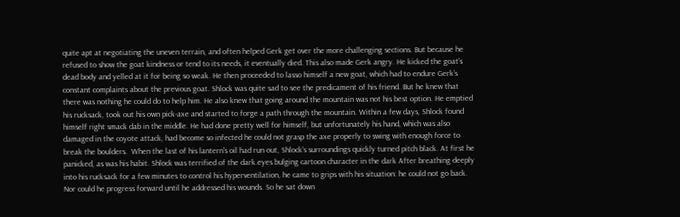quite apt at negotiating the uneven terrain, and often helped Gerk get over the more challenging sections. But because he refused to show the goat kindness or tend to its needs, it eventually died. This also made Gerk angry. He kicked the goat’s dead body and yelled at it for being so weak. He then proceeded to lasso himself a new goat, which had to endure Gerk’s constant complaints about the previous goat. Shlock was quite sad to see the predicament of his friend. But he knew that there was nothing he could do to help him. He also knew that going around the mountain was not his best option. He emptied his rucksack, took out his own pick-axe and started to forge a path through the mountain. Within a few days, Shlock found himself right smack dab in the middle. He had done pretty well for himself, but unfortunately his hand, which was also damaged in the coyote attack, had become so infected he could not grasp the axe properly to swing with enough force to break the boulders.  When the last of his lantern’s oil had run out, Shlock’s surroundings quickly turned pitch black. At first he panicked, as was his habit. Shlock was terrified of the dark.eyes bulging cartoon character in the dark After breathing deeply into his rucksack for a few minutes to control his hyperventilation, he came to grips with his situation: he could not go back. Nor could he progress forward until he addressed his wounds. So he sat down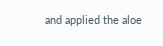and applied the aloe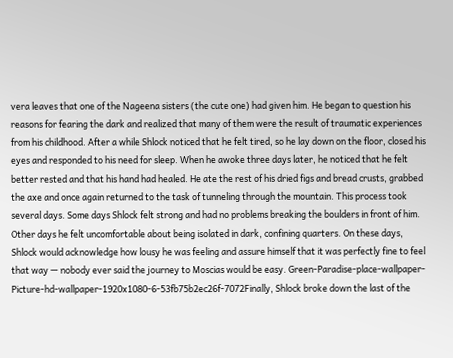vera leaves that one of the Nageena sisters (the cute one) had given him. He began to question his reasons for fearing the dark and realized that many of them were the result of traumatic experiences from his childhood. After a while Shlock noticed that he felt tired, so he lay down on the floor, closed his eyes and responded to his need for sleep. When he awoke three days later, he noticed that he felt better rested and that his hand had healed. He ate the rest of his dried figs and bread crusts, grabbed the axe and once again returned to the task of tunneling through the mountain. This process took several days. Some days Shlock felt strong and had no problems breaking the boulders in front of him. Other days he felt uncomfortable about being isolated in dark, confining quarters. On these days, Shlock would acknowledge how lousy he was feeling and assure himself that it was perfectly fine to feel that way — nobody ever said the journey to Moscias would be easy. Green-Paradise-place-wallpaper-Picture-hd-wallpaper-1920x1080-6-53fb75b2ec26f-7072Finally, Shlock broke down the last of the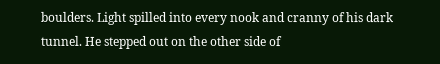boulders. Light spilled into every nook and cranny of his dark tunnel. He stepped out on the other side of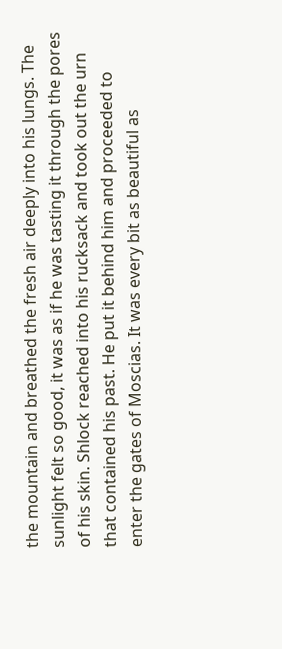the mountain and breathed the fresh air deeply into his lungs. The sunlight felt so good, it was as if he was tasting it through the pores of his skin. Shlock reached into his rucksack and took out the urn that contained his past. He put it behind him and proceeded to enter the gates of Moscias. It was every bit as beautiful as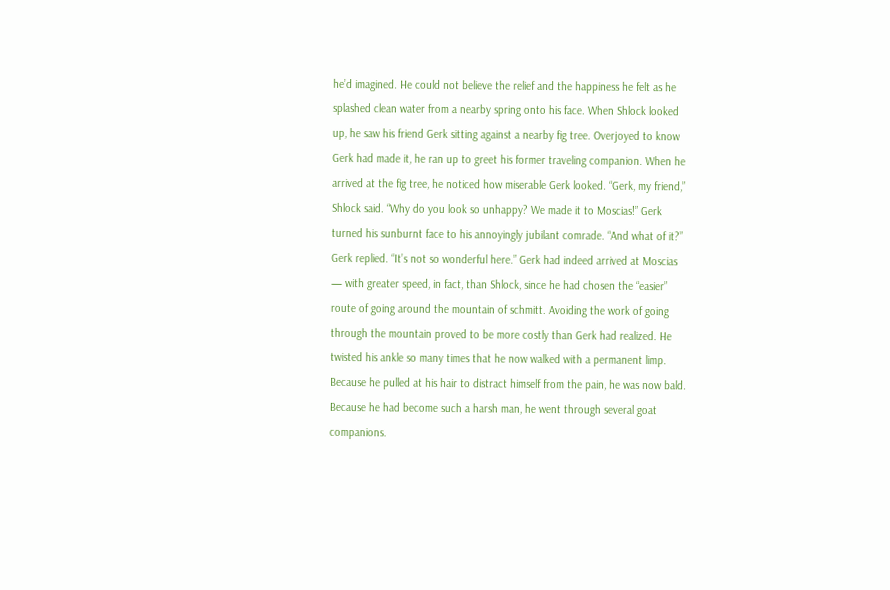he’d imagined. He could not believe the relief and the happiness he felt as he splashed clean water from a nearby spring onto his face. When Shlock looked up, he saw his friend Gerk sitting against a nearby fig tree. Overjoyed to know Gerk had made it, he ran up to greet his former traveling companion. When he arrived at the fig tree, he noticed how miserable Gerk looked. “Gerk, my friend,” Shlock said. “Why do you look so unhappy? We made it to Moscias!” Gerk turned his sunburnt face to his annoyingly jubilant comrade. “And what of it?” Gerk replied. “It’s not so wonderful here.” Gerk had indeed arrived at Moscias — with greater speed, in fact, than Shlock, since he had chosen the “easier” route of going around the mountain of schmitt. Avoiding the work of going through the mountain proved to be more costly than Gerk had realized. He twisted his ankle so many times that he now walked with a permanent limp. Because he pulled at his hair to distract himself from the pain, he was now bald. Because he had become such a harsh man, he went through several goat companions.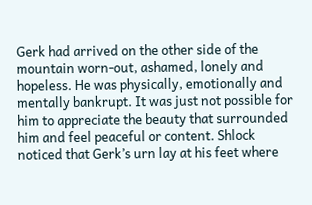Gerk had arrived on the other side of the mountain worn-out, ashamed, lonely and hopeless. He was physically, emotionally and mentally bankrupt. It was just not possible for him to appreciate the beauty that surrounded him and feel peaceful or content. Shlock noticed that Gerk’s urn lay at his feet where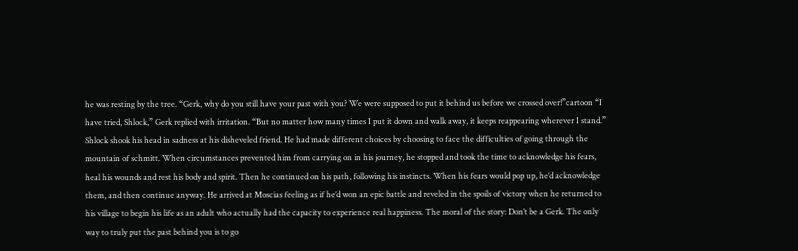he was resting by the tree. “Gerk, why do you still have your past with you? We were supposed to put it behind us before we crossed over!”cartoon “I have tried, Shlock,” Gerk replied with irritation. “But no matter how many times I put it down and walk away, it keeps reappearing wherever I stand.” Shlock shook his head in sadness at his disheveled friend. He had made different choices by choosing to face the difficulties of going through the mountain of schmitt. When circumstances prevented him from carrying on in his journey, he stopped and took the time to acknowledge his fears, heal his wounds and rest his body and spirit. Then he continued on his path, following his instincts. When his fears would pop up, he’d acknowledge them, and then continue anyway. He arrived at Moscias feeling as if he’d won an epic battle and reveled in the spoils of victory when he returned to his village to begin his life as an adult who actually had the capacity to experience real happiness. The moral of the story: Don’t be a Gerk. The only way to truly put the past behind you is to go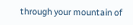through your mountain of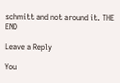schmitt and not around it. THE END

Leave a Reply

You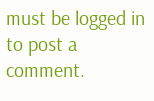must be logged in to post a comment.